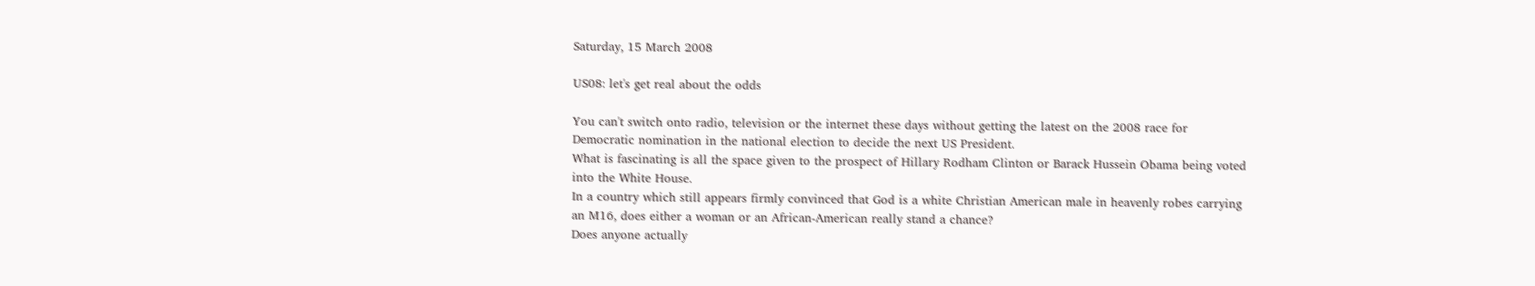Saturday, 15 March 2008

US08: let's get real about the odds

You can't switch onto radio, television or the internet these days without getting the latest on the 2008 race for Democratic nomination in the national election to decide the next US President.
What is fascinating is all the space given to the prospect of Hillary Rodham Clinton or Barack Hussein Obama being voted into the White House.
In a country which still appears firmly convinced that God is a white Christian American male in heavenly robes carrying an M16, does either a woman or an African-American really stand a chance?
Does anyone actually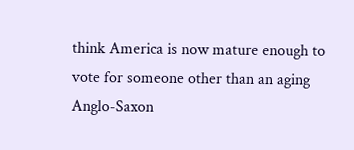think America is now mature enough to vote for someone other than an aging Anglo-Saxon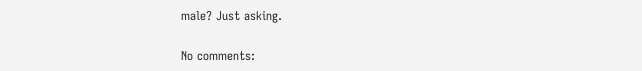male? Just asking.

No comments: